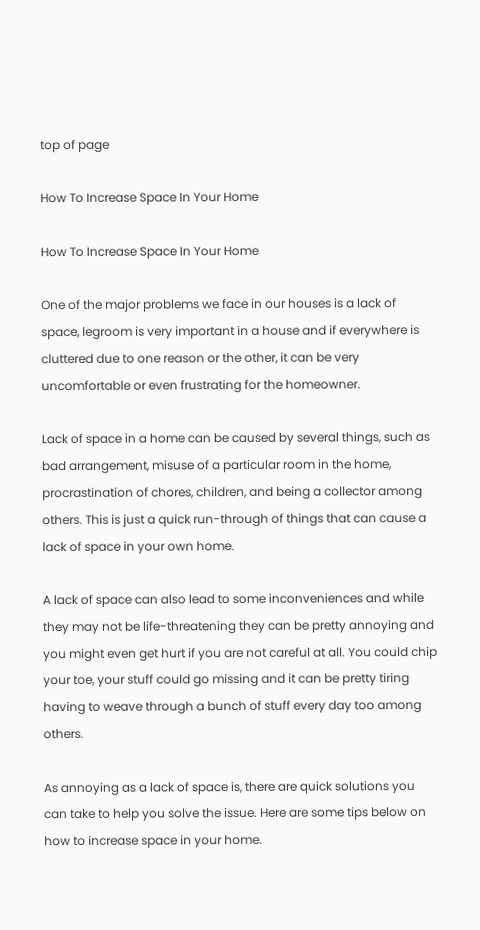top of page

How To Increase Space In Your Home

How To Increase Space In Your Home

One of the major problems we face in our houses is a lack of space, legroom is very important in a house and if everywhere is cluttered due to one reason or the other, it can be very uncomfortable or even frustrating for the homeowner.

Lack of space in a home can be caused by several things, such as bad arrangement, misuse of a particular room in the home, procrastination of chores, children, and being a collector among others. This is just a quick run-through of things that can cause a lack of space in your own home.

A lack of space can also lead to some inconveniences and while they may not be life-threatening they can be pretty annoying and you might even get hurt if you are not careful at all. You could chip your toe, your stuff could go missing and it can be pretty tiring having to weave through a bunch of stuff every day too among others.

As annoying as a lack of space is, there are quick solutions you can take to help you solve the issue. Here are some tips below on how to increase space in your home.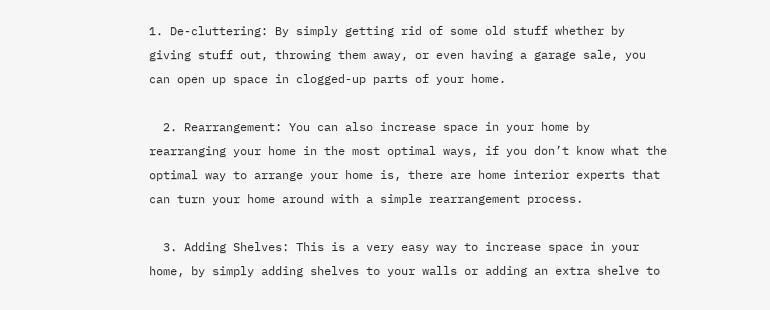1. De-cluttering: By simply getting rid of some old stuff whether by giving stuff out, throwing them away, or even having a garage sale, you can open up space in clogged-up parts of your home.

  2. Rearrangement: You can also increase space in your home by rearranging your home in the most optimal ways, if you don’t know what the optimal way to arrange your home is, there are home interior experts that can turn your home around with a simple rearrangement process.

  3. Adding Shelves: This is a very easy way to increase space in your home, by simply adding shelves to your walls or adding an extra shelve to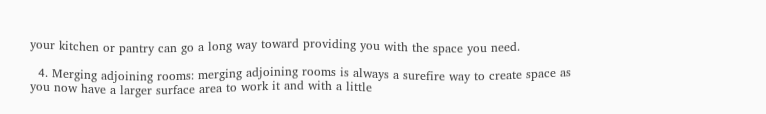your kitchen or pantry can go a long way toward providing you with the space you need.

  4. Merging adjoining rooms: merging adjoining rooms is always a surefire way to create space as you now have a larger surface area to work it and with a little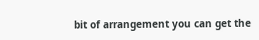bit of arrangement you can get the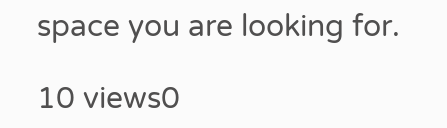space you are looking for.

10 views0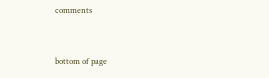comments


bottom of page